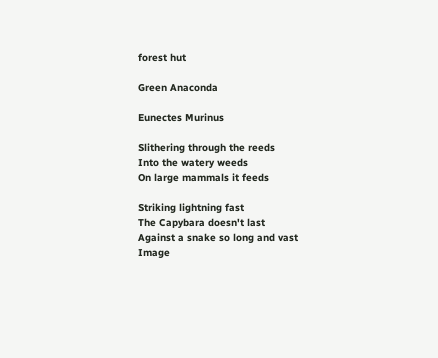forest hut

Green Anaconda

Eunectes Murinus

Slithering through the reeds
Into the watery weeds
On large mammals it feeds

Striking lightning fast
The Capybara doesn't last
Against a snake so long and vast
Image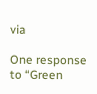via

One response to “Green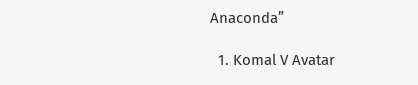Anaconda”

  1. Komal V Avatar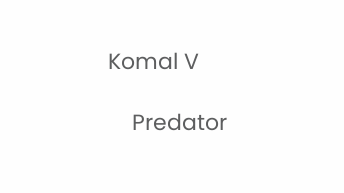Komal V

    Predator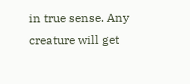in true sense. Any creature will get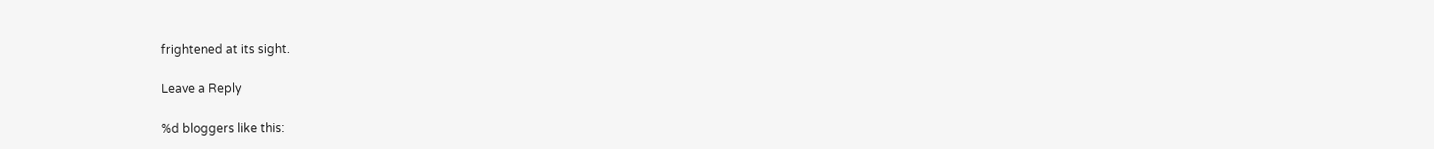frightened at its sight.

Leave a Reply

%d bloggers like this: